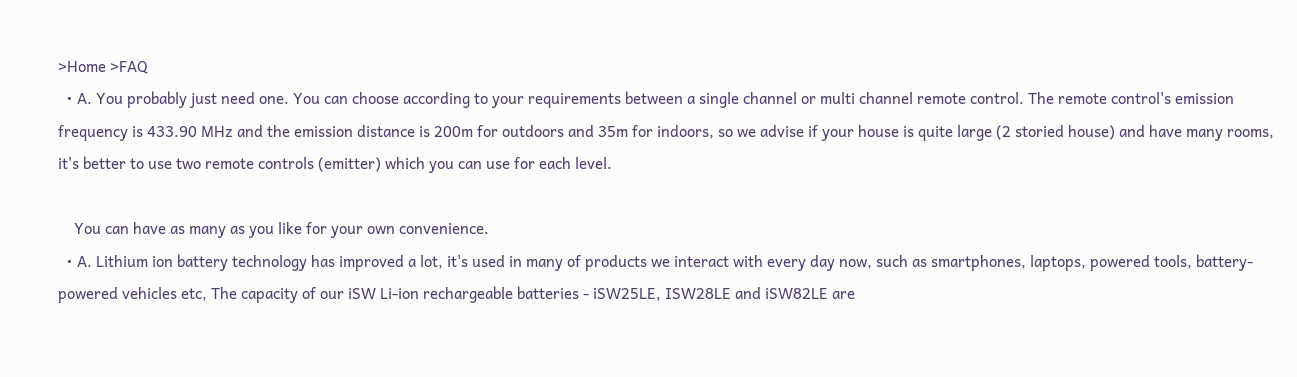>Home >FAQ
  • A. You probably just need one. You can choose according to your requirements between a single channel or multi channel remote control. The remote control's emission frequency is 433.90 MHz and the emission distance is 200m for outdoors and 35m for indoors, so we advise if your house is quite large (2 storied house) and have many rooms, it's better to use two remote controls (emitter) which you can use for each level.

    You can have as many as you like for your own convenience.
  • A. Lithium ion battery technology has improved a lot, it's used in many of products we interact with every day now, such as smartphones, laptops, powered tools, battery-powered vehicles etc, The capacity of our iSW Li-ion rechargeable batteries - iSW25LE, ISW28LE and iSW82LE are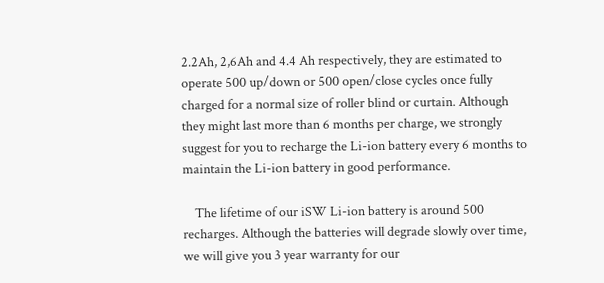2.2Ah, 2,6Ah and 4.4 Ah respectively, they are estimated to operate 500 up/down or 500 open/close cycles once fully charged for a normal size of roller blind or curtain. Although they might last more than 6 months per charge, we strongly suggest for you to recharge the Li-ion battery every 6 months to maintain the Li-ion battery in good performance.

    The lifetime of our iSW Li-ion battery is around 500 recharges. Although the batteries will degrade slowly over time, we will give you 3 year warranty for our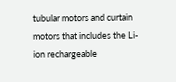tubular motors and curtain motors that includes the Li-ion rechargeable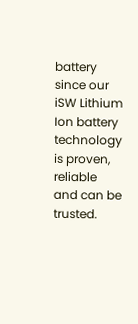battery since our iSW Lithium Ion battery technology is proven, reliable and can be trusted.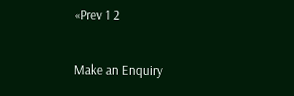«Prev 1 2

Make an Enquiry